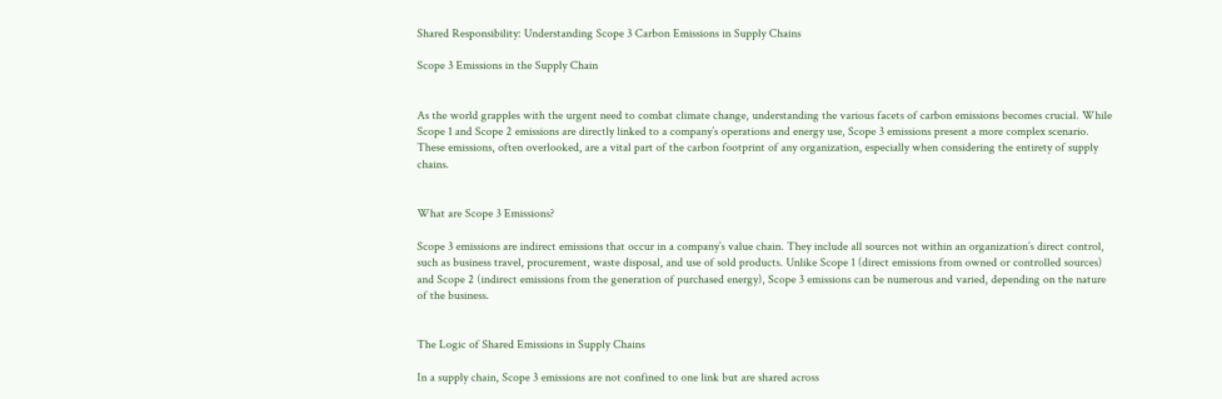Shared Responsibility: Understanding Scope 3 Carbon Emissions in Supply Chains

Scope 3 Emissions in the Supply Chain


As the world grapples with the urgent need to combat climate change, understanding the various facets of carbon emissions becomes crucial. While Scope 1 and Scope 2 emissions are directly linked to a company’s operations and energy use, Scope 3 emissions present a more complex scenario. These emissions, often overlooked, are a vital part of the carbon footprint of any organization, especially when considering the entirety of supply chains.


What are Scope 3 Emissions?

Scope 3 emissions are indirect emissions that occur in a company’s value chain. They include all sources not within an organization’s direct control, such as business travel, procurement, waste disposal, and use of sold products. Unlike Scope 1 (direct emissions from owned or controlled sources) and Scope 2 (indirect emissions from the generation of purchased energy), Scope 3 emissions can be numerous and varied, depending on the nature of the business.


The Logic of Shared Emissions in Supply Chains

In a supply chain, Scope 3 emissions are not confined to one link but are shared across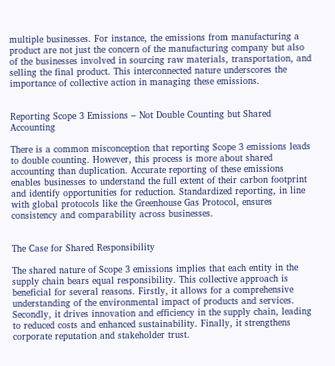multiple businesses. For instance, the emissions from manufacturing a product are not just the concern of the manufacturing company but also of the businesses involved in sourcing raw materials, transportation, and selling the final product. This interconnected nature underscores the importance of collective action in managing these emissions.


Reporting Scope 3 Emissions – Not Double Counting but Shared Accounting

There is a common misconception that reporting Scope 3 emissions leads to double counting. However, this process is more about shared accounting than duplication. Accurate reporting of these emissions enables businesses to understand the full extent of their carbon footprint and identify opportunities for reduction. Standardized reporting, in line with global protocols like the Greenhouse Gas Protocol, ensures consistency and comparability across businesses.


The Case for Shared Responsibility

The shared nature of Scope 3 emissions implies that each entity in the supply chain bears equal responsibility. This collective approach is beneficial for several reasons. Firstly, it allows for a comprehensive understanding of the environmental impact of products and services. Secondly, it drives innovation and efficiency in the supply chain, leading to reduced costs and enhanced sustainability. Finally, it strengthens corporate reputation and stakeholder trust.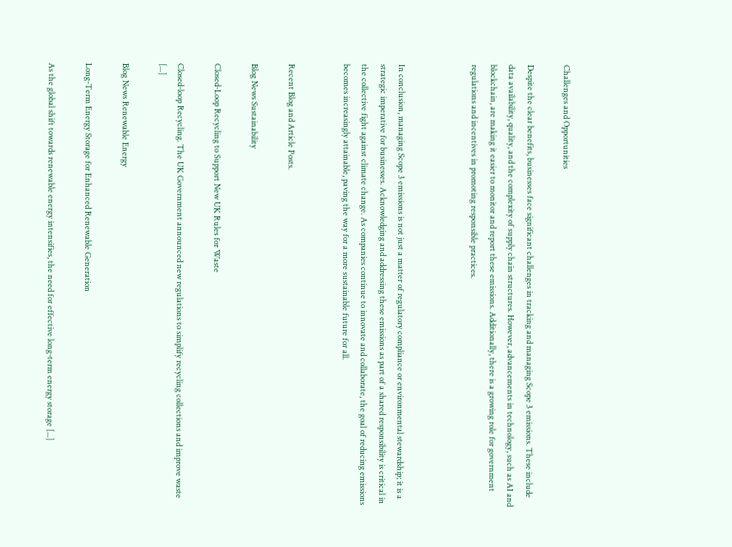Challenges and Opportunities

Despite the clear benefits, businesses face significant challenges in tracking and managing Scope 3 emissions. These include data availability, quality, and the complexity of supply chain structures. However, advancements in technology, such as AI and blockchain, are making it easier to monitor and report these emissions. Additionally, there is a growing role for government regulations and incentives in promoting responsible practices.



In conclusion, managing Scope 3 emissions is not just a matter of regulatory compliance or environmental stewardship; it is a strategic imperative for businesses. Acknowledging and addressing these emissions as part of a shared responsibility is critical in the collective fight against climate change. As companies continue to innovate and collaborate, the goal of reducing emissions becomes increasingly attainable, paving the way for a more sustainable future for all.


Recent Blog and Article Posts.

Blog News Sustainability

Closed-Loop Recycling to Support New UK Rules for Waste

Closed-loop Recycling. The UK Government announced new regulations to simplify recycling collections and improve waste [...]

Blog News Renewable Energy

Long-Term Energy Storage for Enhanced Renewable Generation

As the global shift towards renewable energy intensifies, the need for effective long-term energy storage [...]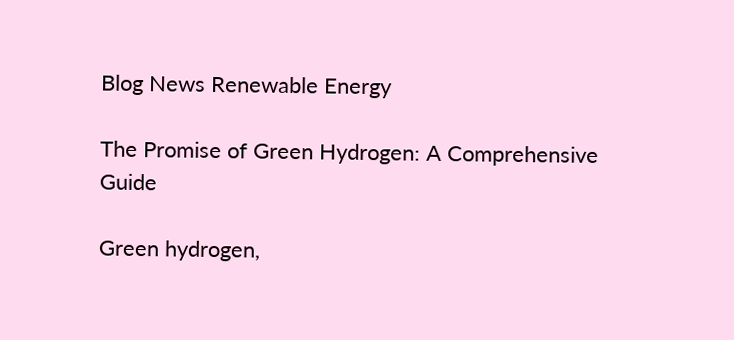Blog News Renewable Energy

The Promise of Green Hydrogen: A Comprehensive Guide

Green hydrogen,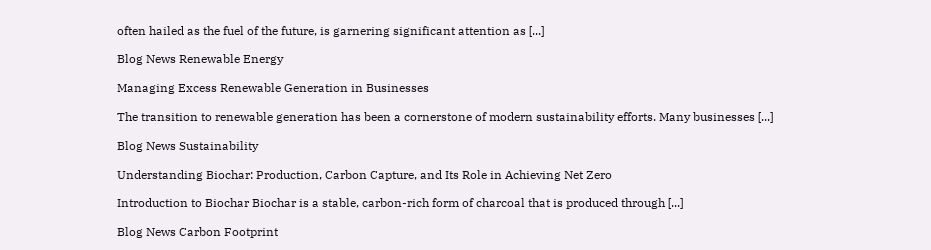often hailed as the fuel of the future, is garnering significant attention as [...]

Blog News Renewable Energy

Managing Excess Renewable Generation in Businesses

The transition to renewable generation has been a cornerstone of modern sustainability efforts. Many businesses [...]

Blog News Sustainability

Understanding Biochar: Production, Carbon Capture, and Its Role in Achieving Net Zero

Introduction to Biochar Biochar is a stable, carbon-rich form of charcoal that is produced through [...]

Blog News Carbon Footprint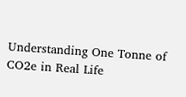Understanding One Tonne of CO2e in Real Life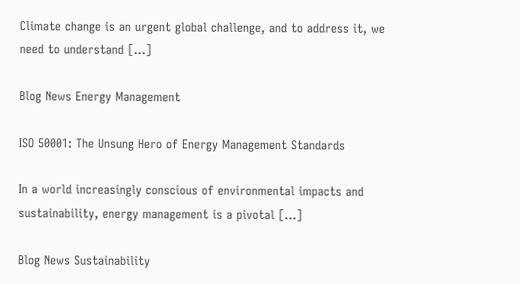Climate change is an urgent global challenge, and to address it, we need to understand [...]

Blog News Energy Management

ISO 50001: The Unsung Hero of Energy Management Standards

In a world increasingly conscious of environmental impacts and sustainability, energy management is a pivotal [...]

Blog News Sustainability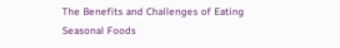The Benefits and Challenges of Eating Seasonal Foods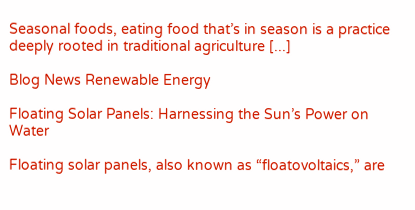Seasonal foods, eating food that’s in season is a practice deeply rooted in traditional agriculture [...]

Blog News Renewable Energy

Floating Solar Panels: Harnessing the Sun’s Power on Water

Floating solar panels, also known as “floatovoltaics,” are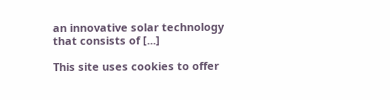an innovative solar technology that consists of [...]

This site uses cookies to offer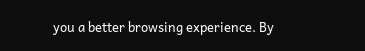you a better browsing experience. By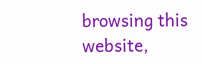browsing this website,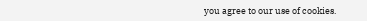you agree to our use of cookies.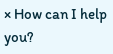× How can I help you?